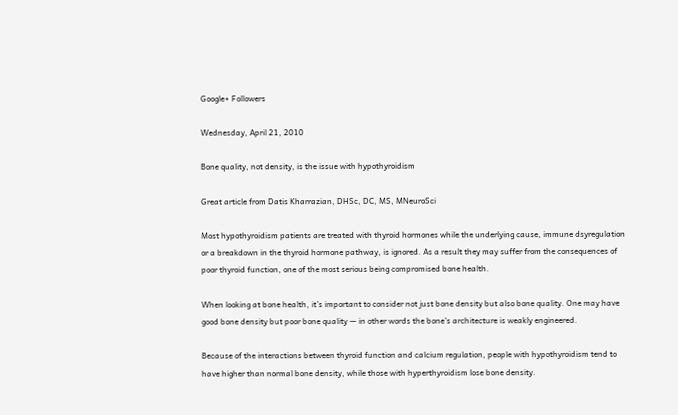Google+ Followers

Wednesday, April 21, 2010

Bone quality, not density, is the issue with hypothyroidism

Great article from Datis Kharrazian, DHSc, DC, MS, MNeuroSci

Most hypothyroidism patients are treated with thyroid hormones while the underlying cause, immune dsyregulation or a breakdown in the thyroid hormone pathway, is ignored. As a result they may suffer from the consequences of poor thyroid function, one of the most serious being compromised bone health.

When looking at bone health, it’s important to consider not just bone density but also bone quality. One may have good bone density but poor bone quality — in other words the bone’s architecture is weakly engineered.

Because of the interactions between thyroid function and calcium regulation, people with hypothyroidism tend to have higher than normal bone density, while those with hyperthyroidism lose bone density.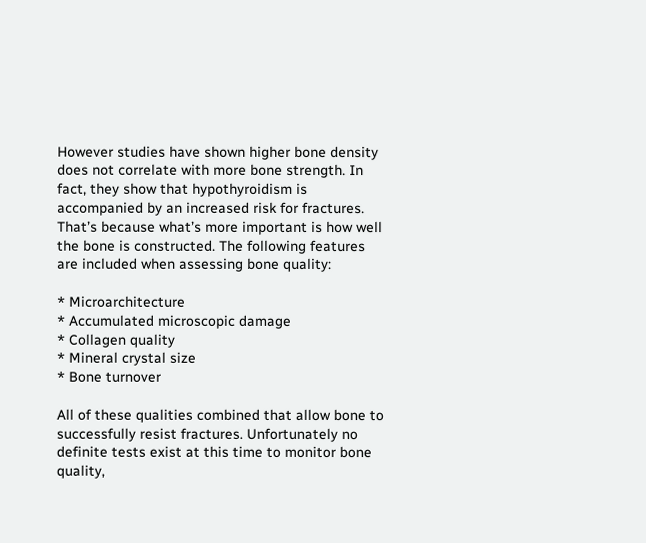However studies have shown higher bone density does not correlate with more bone strength. In fact, they show that hypothyroidism is accompanied by an increased risk for fractures. That’s because what’s more important is how well the bone is constructed. The following features are included when assessing bone quality:

* Microarchitecture
* Accumulated microscopic damage
* Collagen quality
* Mineral crystal size
* Bone turnover

All of these qualities combined that allow bone to successfully resist fractures. Unfortunately no definite tests exist at this time to monitor bone quality,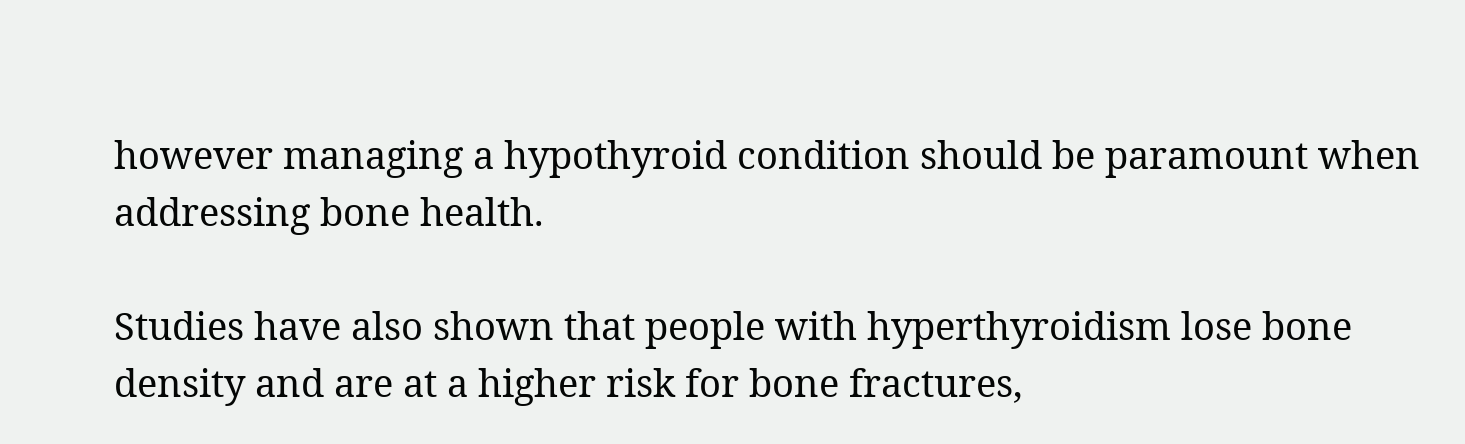however managing a hypothyroid condition should be paramount when addressing bone health.

Studies have also shown that people with hyperthyroidism lose bone density and are at a higher risk for bone fractures,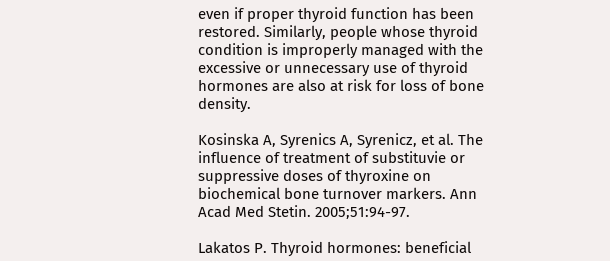even if proper thyroid function has been restored. Similarly, people whose thyroid condition is improperly managed with the excessive or unnecessary use of thyroid hormones are also at risk for loss of bone density.

Kosinska A, Syrenics A, Syrenicz, et al. The influence of treatment of substituvie or suppressive doses of thyroxine on biochemical bone turnover markers. Ann Acad Med Stetin. 2005;51:94-97.

Lakatos P. Thyroid hormones: beneficial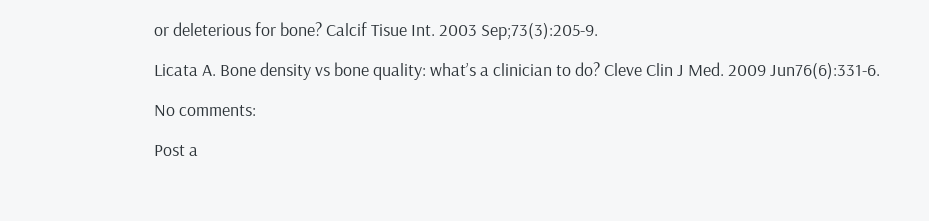or deleterious for bone? Calcif Tisue Int. 2003 Sep;73(3):205-9.

Licata A. Bone density vs bone quality: what’s a clinician to do? Cleve Clin J Med. 2009 Jun76(6):331-6.

No comments:

Post a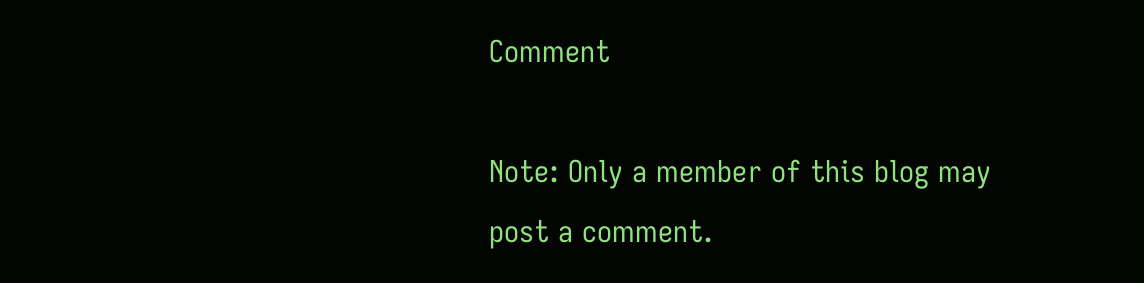Comment

Note: Only a member of this blog may post a comment.